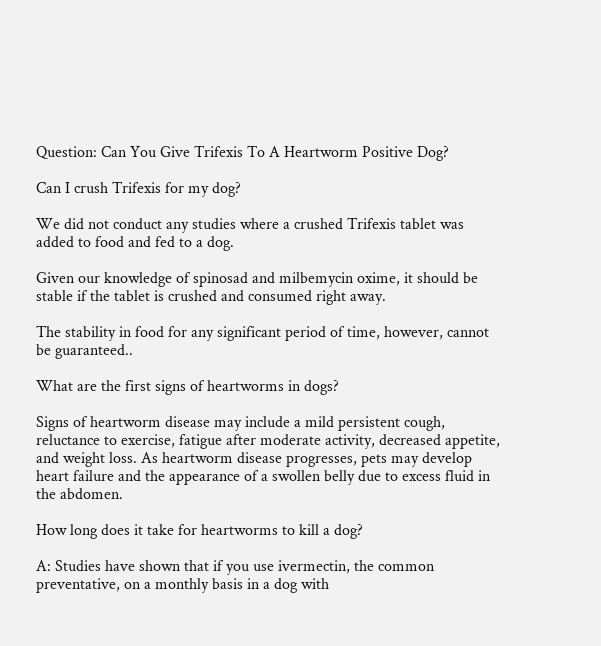Question: Can You Give Trifexis To A Heartworm Positive Dog?

Can I crush Trifexis for my dog?

We did not conduct any studies where a crushed Trifexis tablet was added to food and fed to a dog.

Given our knowledge of spinosad and milbemycin oxime, it should be stable if the tablet is crushed and consumed right away.

The stability in food for any significant period of time, however, cannot be guaranteed..

What are the first signs of heartworms in dogs?

Signs of heartworm disease may include a mild persistent cough, reluctance to exercise, fatigue after moderate activity, decreased appetite, and weight loss. As heartworm disease progresses, pets may develop heart failure and the appearance of a swollen belly due to excess fluid in the abdomen.

How long does it take for heartworms to kill a dog?

A: Studies have shown that if you use ivermectin, the common preventative, on a monthly basis in a dog with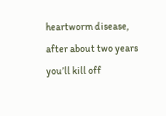heartworm disease, after about two years you’ll kill off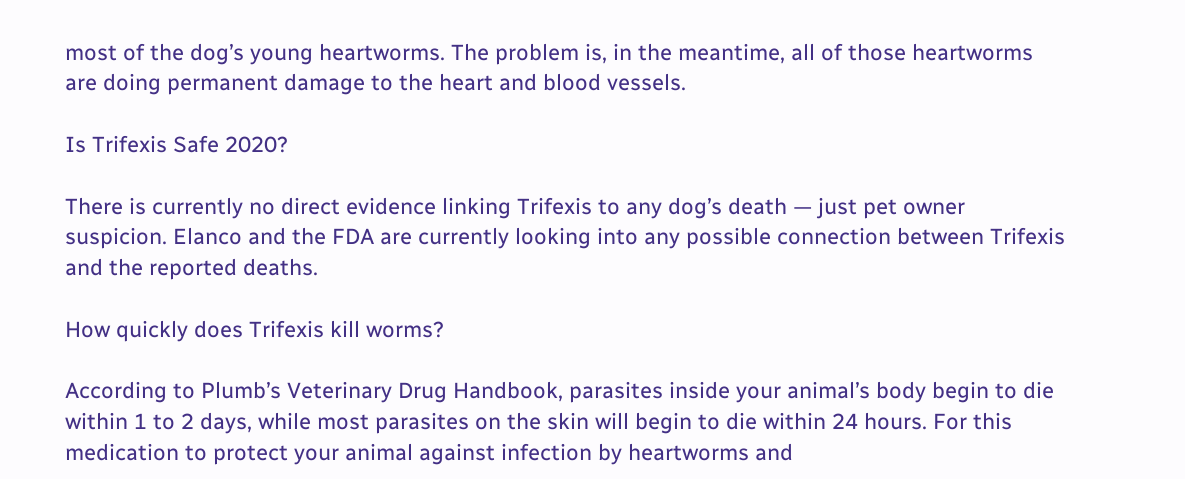most of the dog’s young heartworms. The problem is, in the meantime, all of those heartworms are doing permanent damage to the heart and blood vessels.

Is Trifexis Safe 2020?

There is currently no direct evidence linking Trifexis to any dog’s death — just pet owner suspicion. Elanco and the FDA are currently looking into any possible connection between Trifexis and the reported deaths.

How quickly does Trifexis kill worms?

According to Plumb’s Veterinary Drug Handbook, parasites inside your animal’s body begin to die within 1 to 2 days, while most parasites on the skin will begin to die within 24 hours. For this medication to protect your animal against infection by heartworms and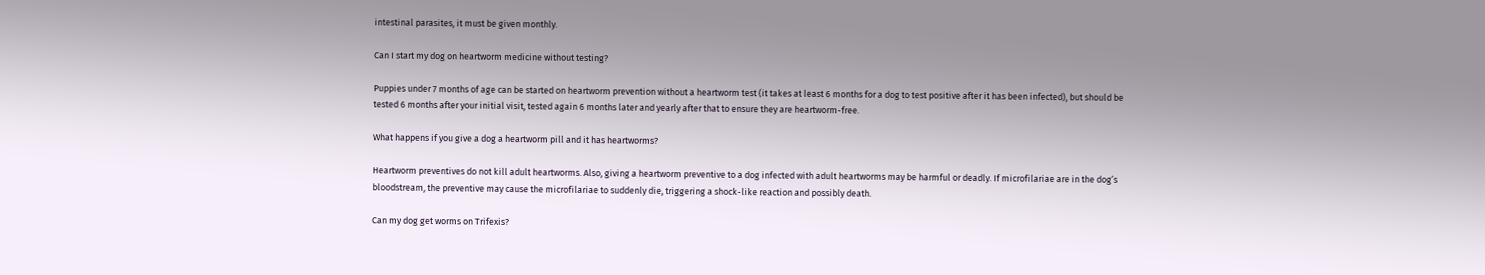intestinal parasites, it must be given monthly.

Can I start my dog on heartworm medicine without testing?

Puppies under 7 months of age can be started on heartworm prevention without a heartworm test (it takes at least 6 months for a dog to test positive after it has been infected), but should be tested 6 months after your initial visit, tested again 6 months later and yearly after that to ensure they are heartworm-free.

What happens if you give a dog a heartworm pill and it has heartworms?

Heartworm preventives do not kill adult heartworms. Also, giving a heartworm preventive to a dog infected with adult heartworms may be harmful or deadly. If microfilariae are in the dog’s bloodstream, the preventive may cause the microfilariae to suddenly die, triggering a shock-like reaction and possibly death.

Can my dog get worms on Trifexis?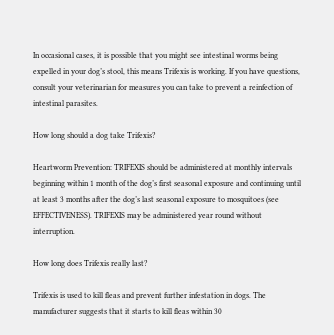In occasional cases, it is possible that you might see intestinal worms being expelled in your dog’s stool, this means Trifexis is working. If you have questions, consult your veterinarian for measures you can take to prevent a reinfection of intestinal parasites.

How long should a dog take Trifexis?

Heartworm Prevention: TRIFEXIS should be administered at monthly intervals beginning within 1 month of the dog’s first seasonal exposure and continuing until at least 3 months after the dog’s last seasonal exposure to mosquitoes (see EFFECTIVENESS). TRIFEXIS may be administered year round without interruption.

How long does Trifexis really last?

Trifexis is used to kill fleas and prevent further infestation in dogs. The manufacturer suggests that it starts to kill fleas within 30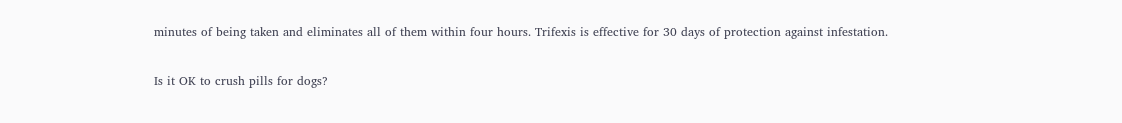minutes of being taken and eliminates all of them within four hours. Trifexis is effective for 30 days of protection against infestation.

Is it OK to crush pills for dogs?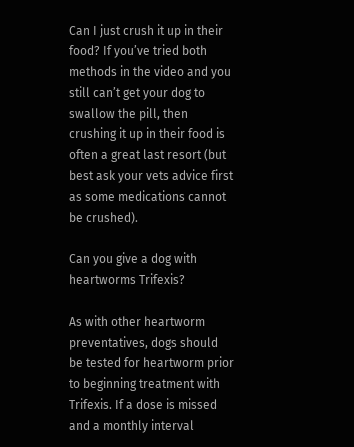Can I just crush it up in their food? If you’ve tried both methods in the video and you still can’t get your dog to swallow the pill, then crushing it up in their food is often a great last resort (but best ask your vets advice first as some medications cannot be crushed).

Can you give a dog with heartworms Trifexis?

As with other heartworm preventatives, dogs should be tested for heartworm prior to beginning treatment with Trifexis. If a dose is missed and a monthly interval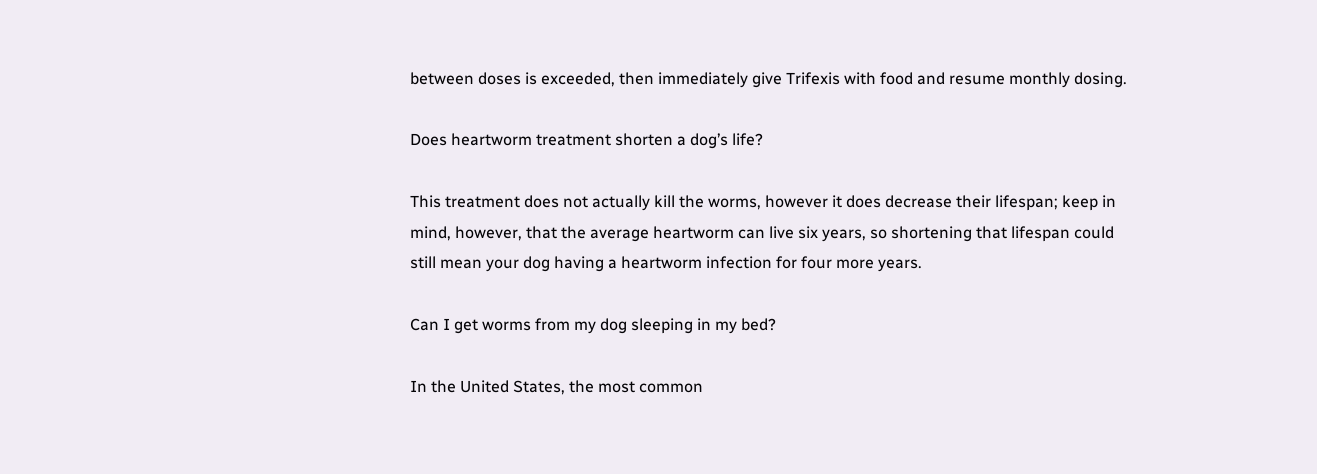between doses is exceeded, then immediately give Trifexis with food and resume monthly dosing.

Does heartworm treatment shorten a dog’s life?

This treatment does not actually kill the worms, however it does decrease their lifespan; keep in mind, however, that the average heartworm can live six years, so shortening that lifespan could still mean your dog having a heartworm infection for four more years.

Can I get worms from my dog sleeping in my bed?

In the United States, the most common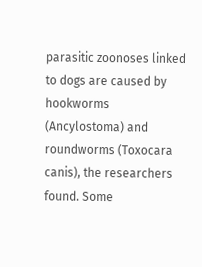parasitic zoonoses linked to dogs are caused by hookworms (Ancylostoma) and roundworms (Toxocara canis), the researchers found. Some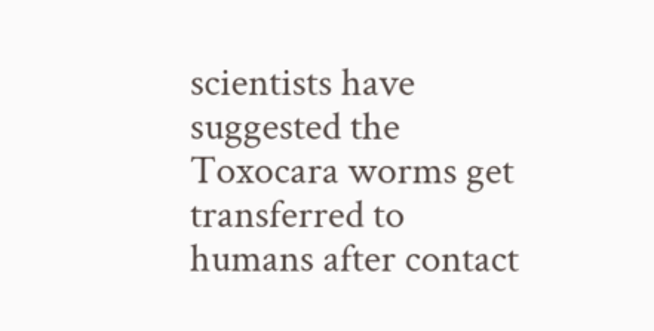scientists have suggested the Toxocara worms get transferred to humans after contact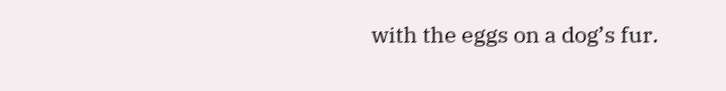with the eggs on a dog’s fur.